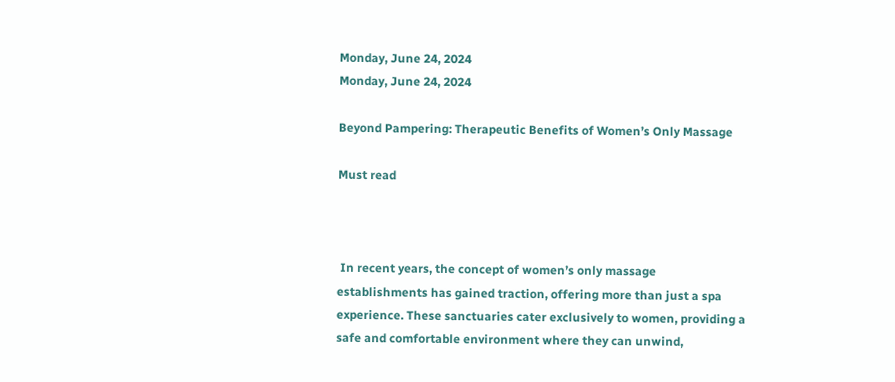Monday, June 24, 2024
Monday, June 24, 2024

Beyond Pampering: Therapeutic Benefits of Women’s Only Massage

Must read



 In recent years, the concept of women’s only massage establishments has gained traction, offering more than just a spa experience. These sanctuaries cater exclusively to women, providing a safe and comfortable environment where they can unwind,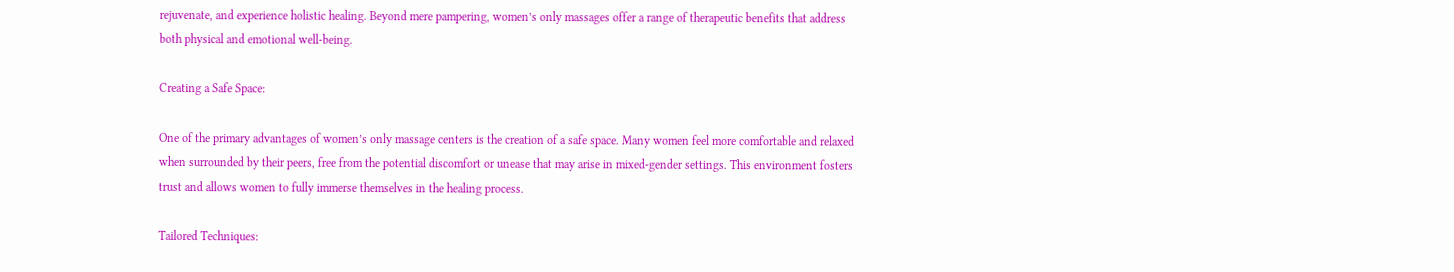rejuvenate, and experience holistic healing. Beyond mere pampering, women’s only massages offer a range of therapeutic benefits that address both physical and emotional well-being.

Creating a Safe Space:

One of the primary advantages of women’s only massage centers is the creation of a safe space. Many women feel more comfortable and relaxed when surrounded by their peers, free from the potential discomfort or unease that may arise in mixed-gender settings. This environment fosters trust and allows women to fully immerse themselves in the healing process.

Tailored Techniques: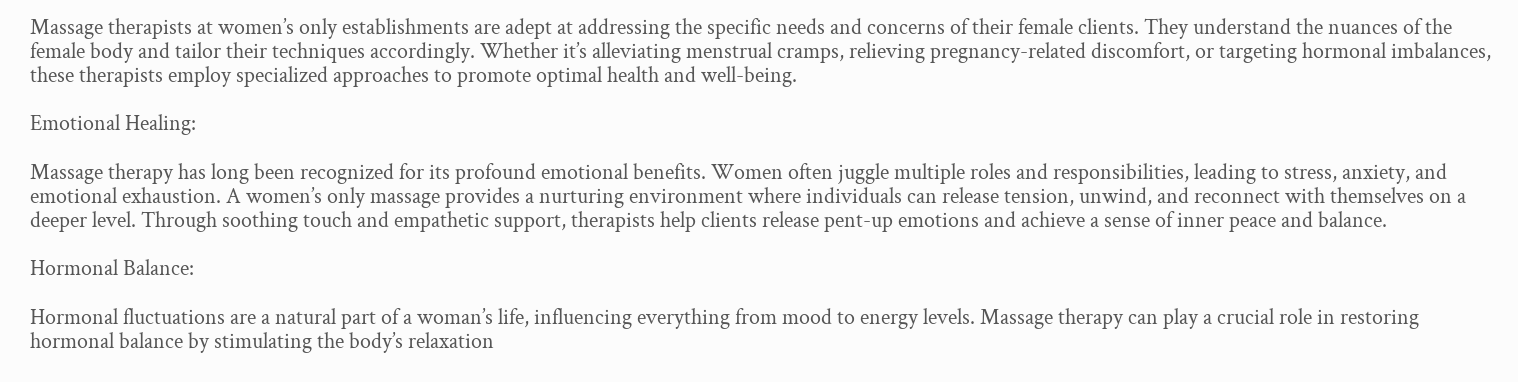Massage therapists at women’s only establishments are adept at addressing the specific needs and concerns of their female clients. They understand the nuances of the female body and tailor their techniques accordingly. Whether it’s alleviating menstrual cramps, relieving pregnancy-related discomfort, or targeting hormonal imbalances, these therapists employ specialized approaches to promote optimal health and well-being.

Emotional Healing:

Massage therapy has long been recognized for its profound emotional benefits. Women often juggle multiple roles and responsibilities, leading to stress, anxiety, and emotional exhaustion. A women’s only massage provides a nurturing environment where individuals can release tension, unwind, and reconnect with themselves on a deeper level. Through soothing touch and empathetic support, therapists help clients release pent-up emotions and achieve a sense of inner peace and balance.

Hormonal Balance:

Hormonal fluctuations are a natural part of a woman’s life, influencing everything from mood to energy levels. Massage therapy can play a crucial role in restoring hormonal balance by stimulating the body’s relaxation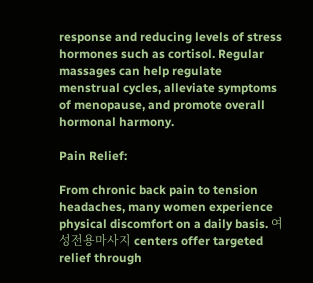response and reducing levels of stress hormones such as cortisol. Regular massages can help regulate menstrual cycles, alleviate symptoms of menopause, and promote overall hormonal harmony.

Pain Relief:

From chronic back pain to tension headaches, many women experience physical discomfort on a daily basis. 여성전용마사지 centers offer targeted relief through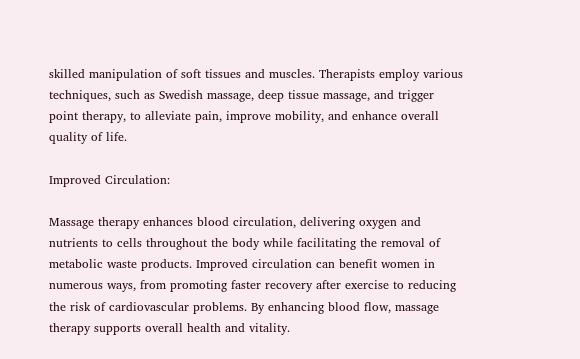skilled manipulation of soft tissues and muscles. Therapists employ various techniques, such as Swedish massage, deep tissue massage, and trigger point therapy, to alleviate pain, improve mobility, and enhance overall quality of life.

Improved Circulation:

Massage therapy enhances blood circulation, delivering oxygen and nutrients to cells throughout the body while facilitating the removal of metabolic waste products. Improved circulation can benefit women in numerous ways, from promoting faster recovery after exercise to reducing the risk of cardiovascular problems. By enhancing blood flow, massage therapy supports overall health and vitality.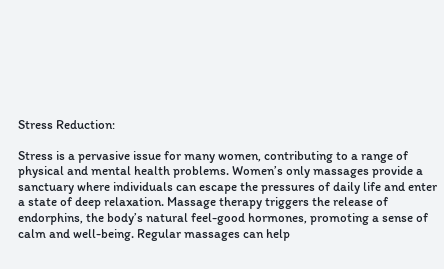Stress Reduction:

Stress is a pervasive issue for many women, contributing to a range of physical and mental health problems. Women’s only massages provide a sanctuary where individuals can escape the pressures of daily life and enter a state of deep relaxation. Massage therapy triggers the release of endorphins, the body’s natural feel-good hormones, promoting a sense of calm and well-being. Regular massages can help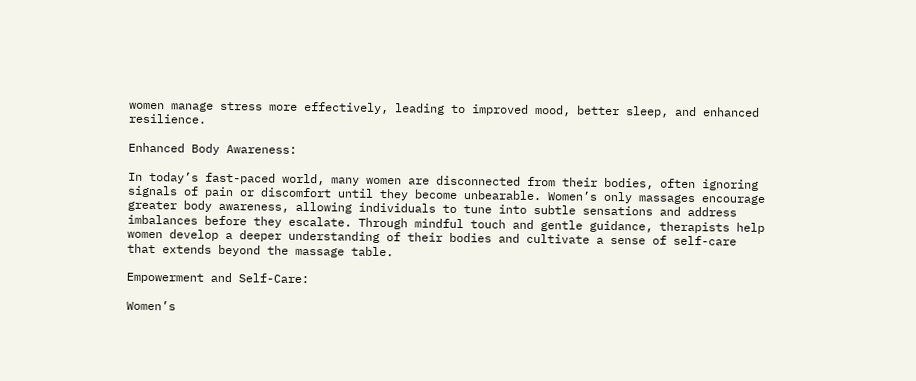women manage stress more effectively, leading to improved mood, better sleep, and enhanced resilience.

Enhanced Body Awareness:

In today’s fast-paced world, many women are disconnected from their bodies, often ignoring signals of pain or discomfort until they become unbearable. Women’s only massages encourage greater body awareness, allowing individuals to tune into subtle sensations and address imbalances before they escalate. Through mindful touch and gentle guidance, therapists help women develop a deeper understanding of their bodies and cultivate a sense of self-care that extends beyond the massage table.

Empowerment and Self-Care:

Women’s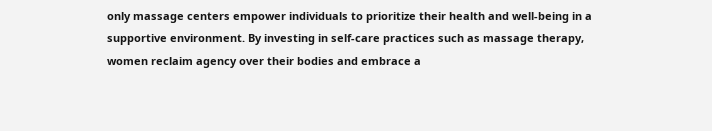only massage centers empower individuals to prioritize their health and well-being in a supportive environment. By investing in self-care practices such as massage therapy, women reclaim agency over their bodies and embrace a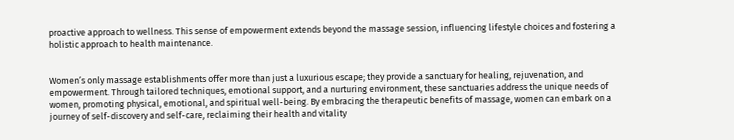proactive approach to wellness. This sense of empowerment extends beyond the massage session, influencing lifestyle choices and fostering a holistic approach to health maintenance.


Women’s only massage establishments offer more than just a luxurious escape; they provide a sanctuary for healing, rejuvenation, and empowerment. Through tailored techniques, emotional support, and a nurturing environment, these sanctuaries address the unique needs of women, promoting physical, emotional, and spiritual well-being. By embracing the therapeutic benefits of massage, women can embark on a journey of self-discovery and self-care, reclaiming their health and vitality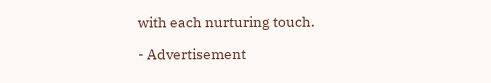with each nurturing touch.

- Advertisement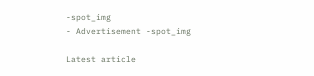-spot_img
- Advertisement -spot_img

Latest article